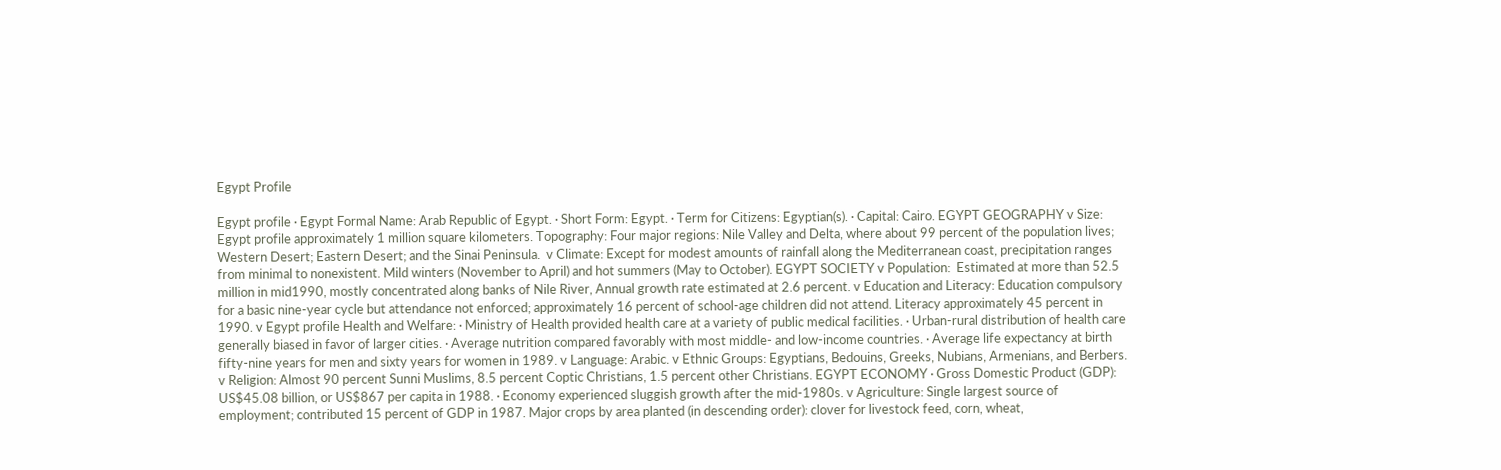Egypt Profile

Egypt profile · Egypt Formal Name: Arab Republic of Egypt. · Short Form: Egypt. · Term for Citizens: Egyptian(s). · Capital: Cairo. EGYPT GEOGRAPHY v Size:  Egypt profile approximately 1 million square kilometers. Topography: Four major regions: Nile Valley and Delta, where about 99 percent of the population lives; Western Desert; Eastern Desert; and the Sinai Peninsula.  v Climate: Except for modest amounts of rainfall along the Mediterranean coast, precipitation ranges from minimal to nonexistent. Mild winters (November to April) and hot summers (May to October). EGYPT SOCIETY v Population:  Estimated at more than 52.5 million in mid1990, mostly concentrated along banks of Nile River, Annual growth rate estimated at 2.6 percent. v Education and Literacy: Education compulsory for a basic nine-year cycle but attendance not enforced; approximately 16 percent of school-age children did not attend. Literacy approximately 45 percent in 1990. v Egypt profile Health and Welfare: · Ministry of Health provided health care at a variety of public medical facilities. · Urban-rural distribution of health care generally biased in favor of larger cities. · Average nutrition compared favorably with most middle- and low-income countries. · Average life expectancy at birth fifty-nine years for men and sixty years for women in 1989. v Language: Arabic. v Ethnic Groups: Egyptians, Bedouins, Greeks, Nubians, Armenians, and Berbers. v Religion: Almost 90 percent Sunni Muslims, 8.5 percent Coptic Christians, 1.5 percent other Christians. EGYPT ECONOMY · Gross Domestic Product (GDP): US$45.08 billion, or US$867 per capita in 1988. · Economy experienced sluggish growth after the mid-1980s. v Agriculture: Single largest source of employment; contributed 15 percent of GDP in 1987. Major crops by area planted (in descending order): clover for livestock feed, corn, wheat,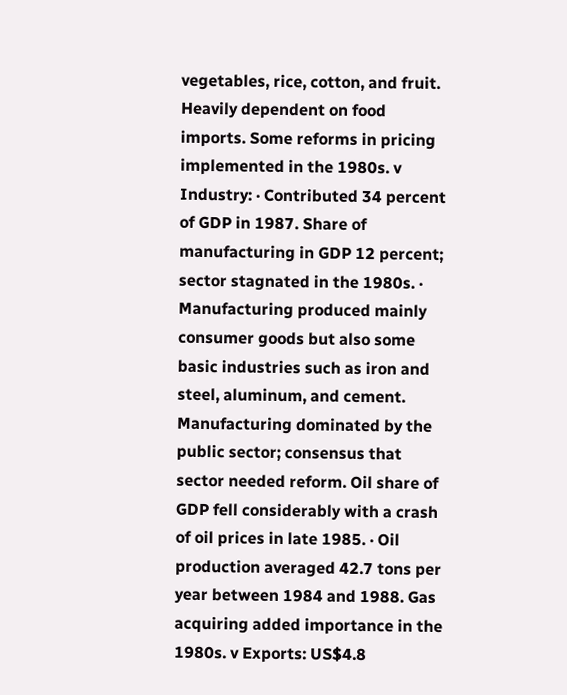vegetables, rice, cotton, and fruit. Heavily dependent on food imports. Some reforms in pricing implemented in the 1980s. v Industry: · Contributed 34 percent of GDP in 1987. Share of manufacturing in GDP 12 percent; sector stagnated in the 1980s. · Manufacturing produced mainly consumer goods but also some basic industries such as iron and steel, aluminum, and cement. Manufacturing dominated by the public sector; consensus that sector needed reform. Oil share of GDP fell considerably with a crash of oil prices in late 1985. · Oil production averaged 42.7 tons per year between 1984 and 1988. Gas acquiring added importance in the 1980s. v Exports: US$4.8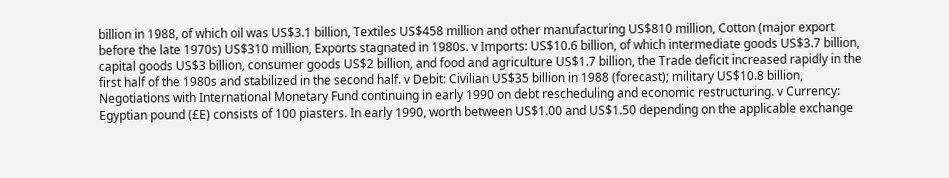billion in 1988, of which oil was US$3.1 billion, Textiles US$458 million and other manufacturing US$810 million, Cotton (major export before the late 1970s) US$310 million, Exports stagnated in 1980s. v Imports: US$10.6 billion, of which intermediate goods US$3.7 billion, capital goods US$3 billion, consumer goods US$2 billion, and food and agriculture US$1.7 billion, the Trade deficit increased rapidly in the first half of the 1980s and stabilized in the second half. v Debit: Civilian US$35 billion in 1988 (forecast); military US$10.8 billion, Negotiations with International Monetary Fund continuing in early 1990 on debt rescheduling and economic restructuring. v Currency: Egyptian pound (£E) consists of 100 piasters. In early 1990, worth between US$1.00 and US$1.50 depending on the applicable exchange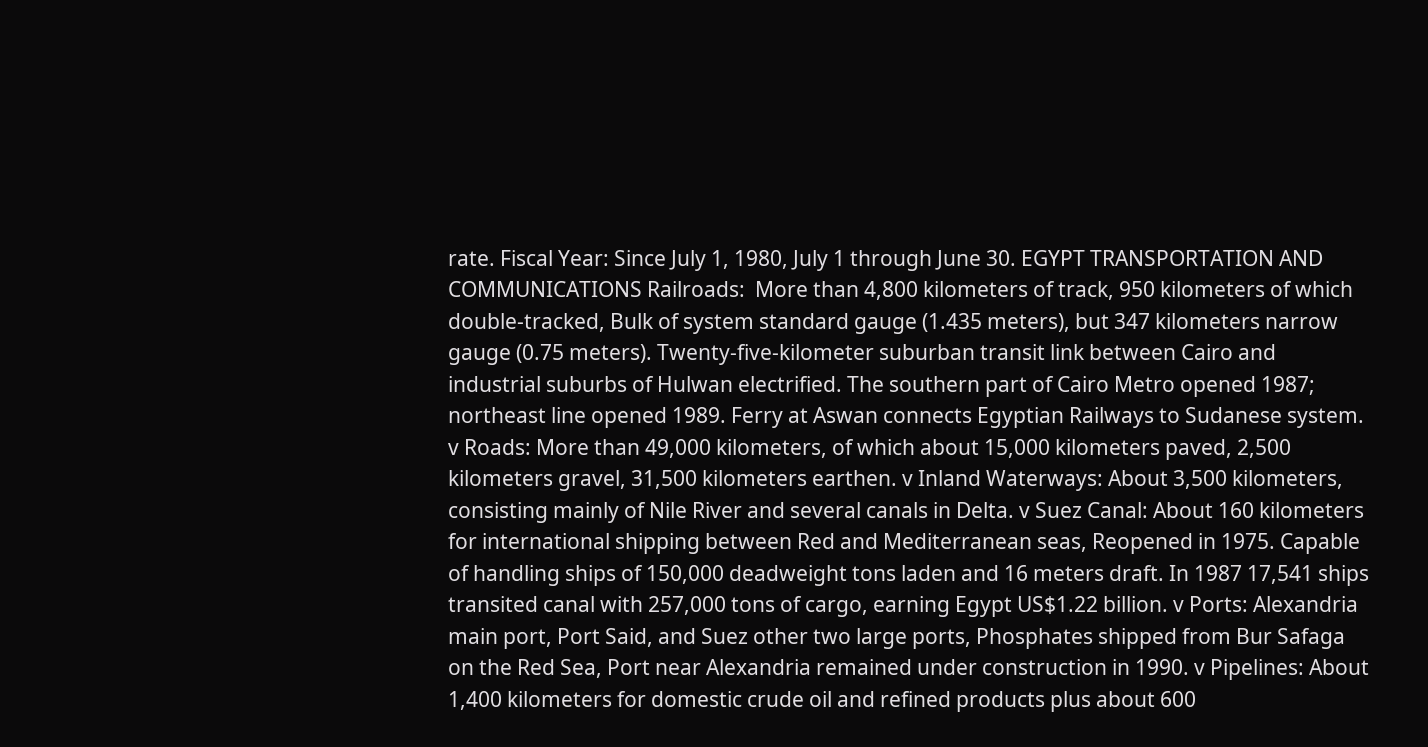rate. Fiscal Year: Since July 1, 1980, July 1 through June 30. EGYPT TRANSPORTATION AND COMMUNICATIONS Railroads:  More than 4,800 kilometers of track, 950 kilometers of which double-tracked, Bulk of system standard gauge (1.435 meters), but 347 kilometers narrow gauge (0.75 meters). Twenty-five-kilometer suburban transit link between Cairo and industrial suburbs of Hulwan electrified. The southern part of Cairo Metro opened 1987; northeast line opened 1989. Ferry at Aswan connects Egyptian Railways to Sudanese system. v Roads: More than 49,000 kilometers, of which about 15,000 kilometers paved, 2,500 kilometers gravel, 31,500 kilometers earthen. v Inland Waterways: About 3,500 kilometers, consisting mainly of Nile River and several canals in Delta. v Suez Canal: About 160 kilometers for international shipping between Red and Mediterranean seas, Reopened in 1975. Capable of handling ships of 150,000 deadweight tons laden and 16 meters draft. In 1987 17,541 ships transited canal with 257,000 tons of cargo, earning Egypt US$1.22 billion. v Ports: Alexandria main port, Port Said, and Suez other two large ports, Phosphates shipped from Bur Safaga on the Red Sea, Port near Alexandria remained under construction in 1990. v Pipelines: About 1,400 kilometers for domestic crude oil and refined products plus about 600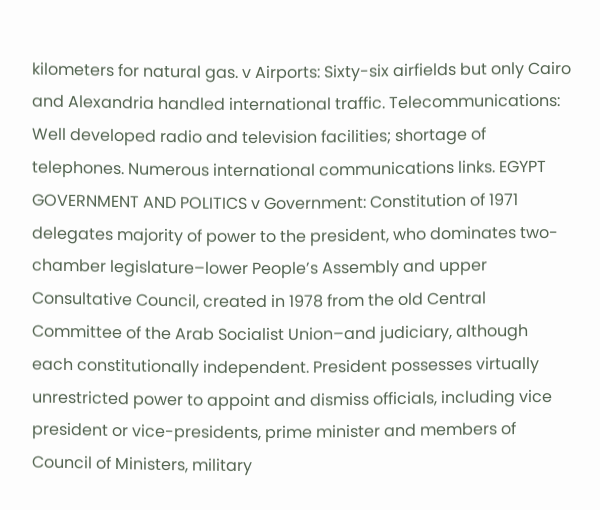kilometers for natural gas. v Airports: Sixty-six airfields but only Cairo and Alexandria handled international traffic. Telecommunications: Well developed radio and television facilities; shortage of telephones. Numerous international communications links. EGYPT GOVERNMENT AND POLITICS v Government: Constitution of 1971 delegates majority of power to the president, who dominates two-chamber legislature–lower People’s Assembly and upper Consultative Council, created in 1978 from the old Central Committee of the Arab Socialist Union–and judiciary, although each constitutionally independent. President possesses virtually unrestricted power to appoint and dismiss officials, including vice president or vice-presidents, prime minister and members of Council of Ministers, military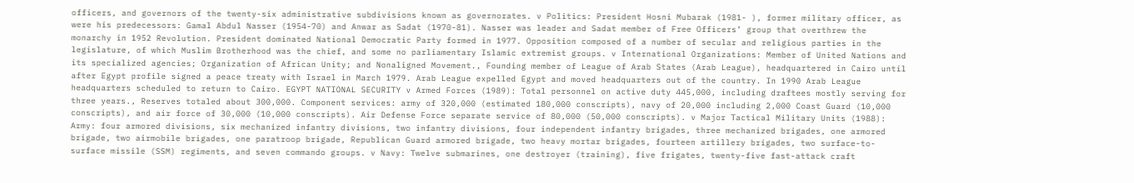officers, and governors of the twenty-six administrative subdivisions known as governorates. v Politics: President Hosni Mubarak (1981- ), former military officer, as were his predecessors: Gamal Abdul Nasser (1954-70) and Anwar as Sadat (1970-81). Nasser was leader and Sadat member of Free Officers’ group that overthrew the monarchy in 1952 Revolution. President dominated National Democratic Party formed in 1977. Opposition composed of a number of secular and religious parties in the legislature, of which Muslim Brotherhood was the chief, and some no parliamentary Islamic extremist groups. v International Organizations: Member of United Nations and its specialized agencies; Organization of African Unity; and Nonaligned Movement., Founding member of League of Arab States (Arab League), headquartered in Cairo until after Egypt profile signed a peace treaty with Israel in March 1979. Arab League expelled Egypt and moved headquarters out of the country. In 1990 Arab League headquarters scheduled to return to Cairo. EGYPT NATIONAL SECURITY v Armed Forces (1989): Total personnel on active duty 445,000, including draftees mostly serving for three years., Reserves totaled about 300,000. Component services: army of 320,000 (estimated 180,000 conscripts), navy of 20,000 including 2,000 Coast Guard (10,000 conscripts), and air force of 30,000 (10,000 conscripts). Air Defense Force separate service of 80,000 (50,000 conscripts). v Major Tactical Military Units (1988): Army: four armored divisions, six mechanized infantry divisions, two infantry divisions, four independent infantry brigades, three mechanized brigades, one armored brigade, two airmobile brigades, one paratroop brigade, Republican Guard armored brigade, two heavy mortar brigades, fourteen artillery brigades, two surface-to-surface missile (SSM) regiments, and seven commando groups. v Navy: Twelve submarines, one destroyer (training), five frigates, twenty-five fast-attack craft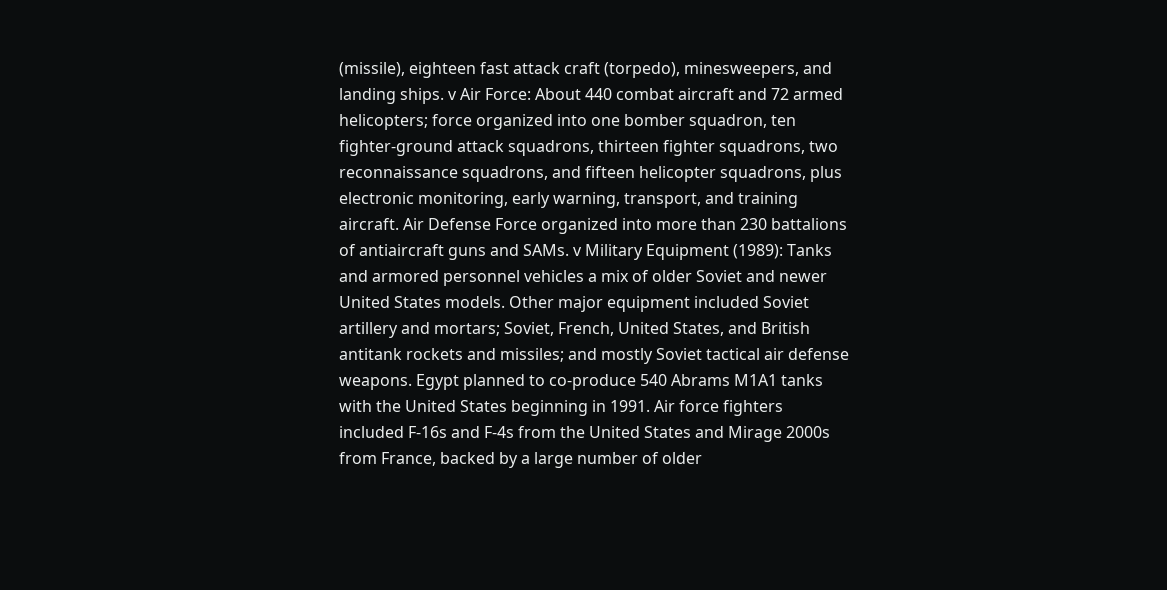(missile), eighteen fast attack craft (torpedo), minesweepers, and landing ships. v Air Force: About 440 combat aircraft and 72 armed helicopters; force organized into one bomber squadron, ten fighter-ground attack squadrons, thirteen fighter squadrons, two reconnaissance squadrons, and fifteen helicopter squadrons, plus electronic monitoring, early warning, transport, and training aircraft. Air Defense Force organized into more than 230 battalions of antiaircraft guns and SAMs. v Military Equipment (1989): Tanks and armored personnel vehicles a mix of older Soviet and newer United States models. Other major equipment included Soviet artillery and mortars; Soviet, French, United States, and British antitank rockets and missiles; and mostly Soviet tactical air defense weapons. Egypt planned to co-produce 540 Abrams M1A1 tanks with the United States beginning in 1991. Air force fighters included F-16s and F-4s from the United States and Mirage 2000s from France, backed by a large number of older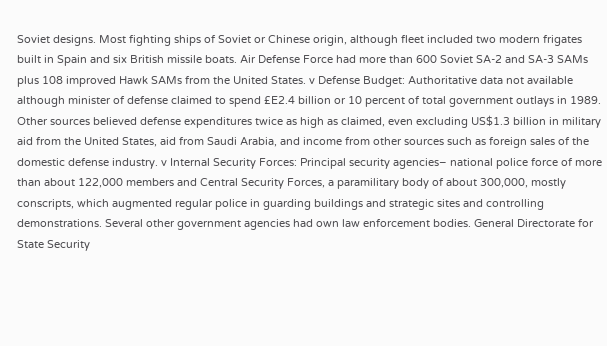Soviet designs. Most fighting ships of Soviet or Chinese origin, although fleet included two modern frigates built in Spain and six British missile boats. Air Defense Force had more than 600 Soviet SA-2 and SA-3 SAMs plus 108 improved Hawk SAMs from the United States. v Defense Budget: Authoritative data not available although minister of defense claimed to spend £E2.4 billion or 10 percent of total government outlays in 1989. Other sources believed defense expenditures twice as high as claimed, even excluding US$1.3 billion in military aid from the United States, aid from Saudi Arabia, and income from other sources such as foreign sales of the domestic defense industry. v Internal Security Forces: Principal security agencies– national police force of more than about 122,000 members and Central Security Forces, a paramilitary body of about 300,000, mostly conscripts, which augmented regular police in guarding buildings and strategic sites and controlling demonstrations. Several other government agencies had own law enforcement bodies. General Directorate for State Security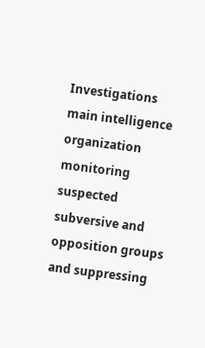Investigations main intelligence organization monitoring suspected subversive and opposition groups and suppressing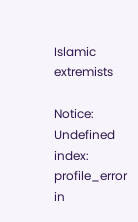Islamic extremists

Notice: Undefined index: profile_error in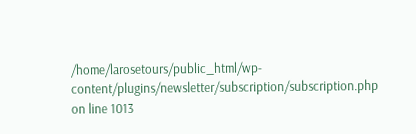/home/larosetours/public_html/wp-content/plugins/newsletter/subscription/subscription.php on line 1013